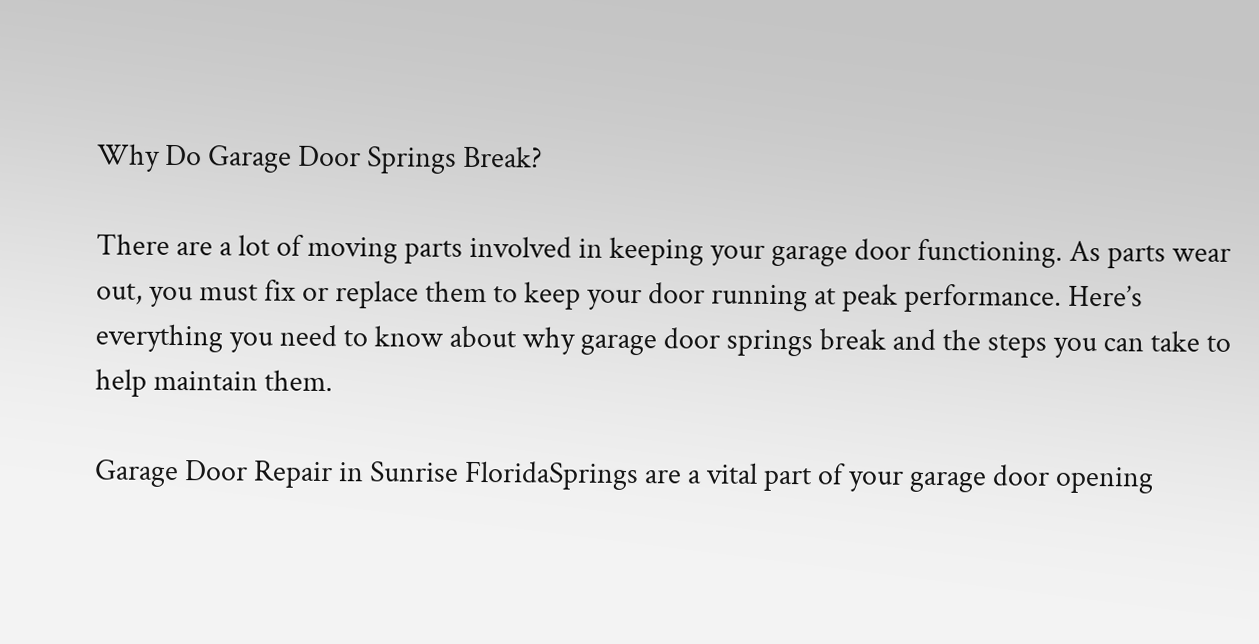Why Do Garage Door Springs Break?

There are a lot of moving parts involved in keeping your garage door functioning. As parts wear out, you must fix or replace them to keep your door running at peak performance. Here’s everything you need to know about why garage door springs break and the steps you can take to help maintain them.

Garage Door Repair in Sunrise FloridaSprings are a vital part of your garage door opening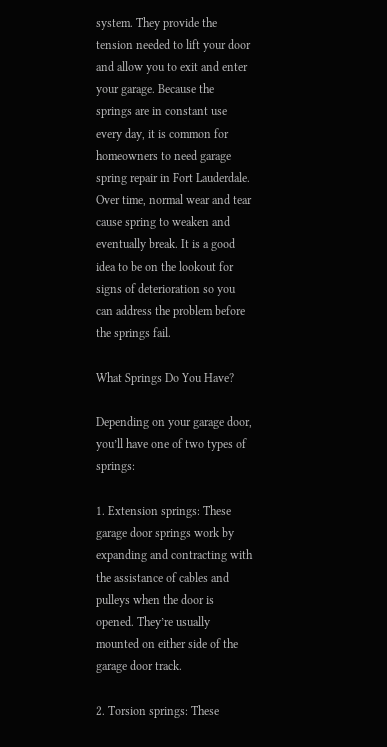system. They provide the tension needed to lift your door and allow you to exit and enter your garage. Because the springs are in constant use every day, it is common for homeowners to need garage spring repair in Fort Lauderdale. Over time, normal wear and tear cause spring to weaken and eventually break. It is a good idea to be on the lookout for signs of deterioration so you can address the problem before the springs fail.

What Springs Do You Have?

Depending on your garage door, you’ll have one of two types of springs:

1. Extension springs: These garage door springs work by expanding and contracting with the assistance of cables and pulleys when the door is opened. They’re usually mounted on either side of the garage door track.

2. Torsion springs: These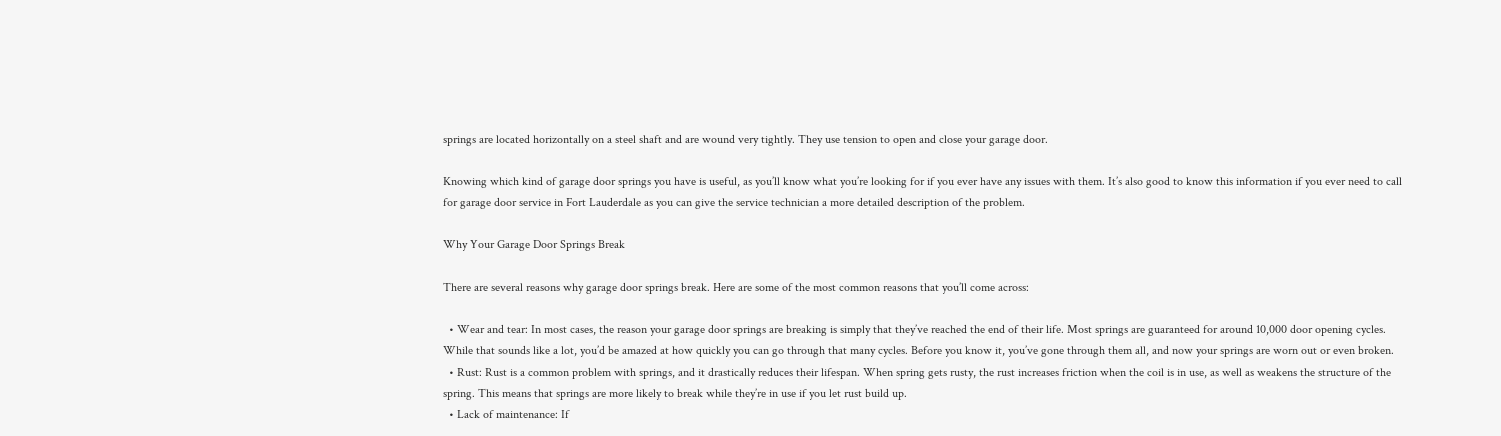springs are located horizontally on a steel shaft and are wound very tightly. They use tension to open and close your garage door.

Knowing which kind of garage door springs you have is useful, as you’ll know what you’re looking for if you ever have any issues with them. It’s also good to know this information if you ever need to call for garage door service in Fort Lauderdale as you can give the service technician a more detailed description of the problem.

Why Your Garage Door Springs Break

There are several reasons why garage door springs break. Here are some of the most common reasons that you’ll come across:

  • Wear and tear: In most cases, the reason your garage door springs are breaking is simply that they’ve reached the end of their life. Most springs are guaranteed for around 10,000 door opening cycles. While that sounds like a lot, you’d be amazed at how quickly you can go through that many cycles. Before you know it, you’ve gone through them all, and now your springs are worn out or even broken.
  • Rust: Rust is a common problem with springs, and it drastically reduces their lifespan. When spring gets rusty, the rust increases friction when the coil is in use, as well as weakens the structure of the spring. This means that springs are more likely to break while they’re in use if you let rust build up.
  • Lack of maintenance: If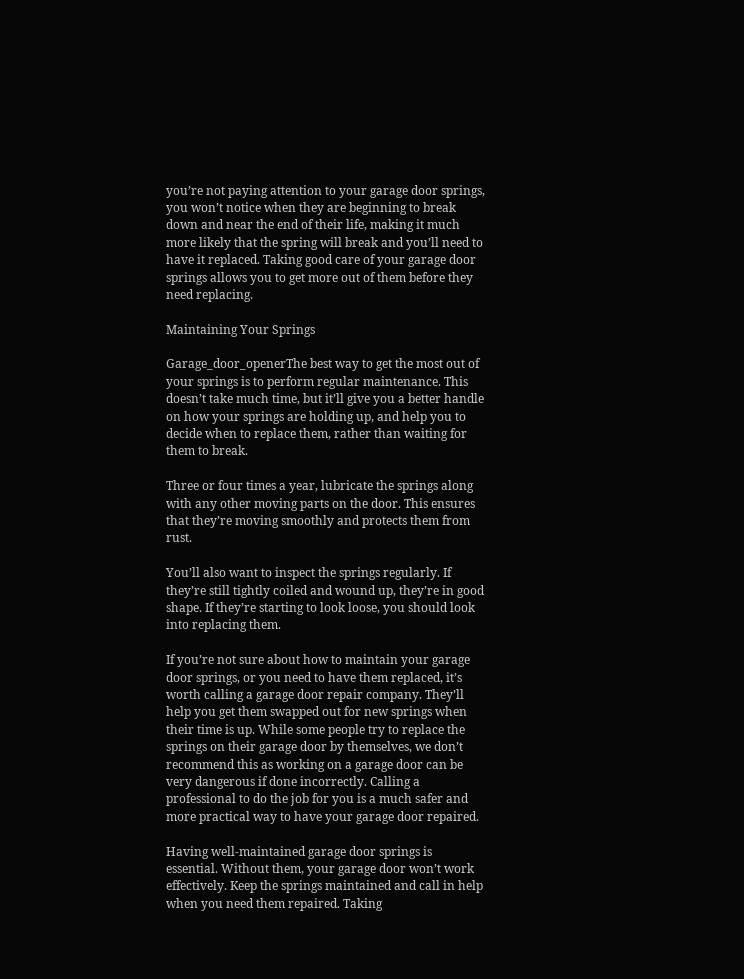you’re not paying attention to your garage door springs, you won’t notice when they are beginning to break down and near the end of their life, making it much more likely that the spring will break and you’ll need to have it replaced. Taking good care of your garage door springs allows you to get more out of them before they need replacing.

Maintaining Your Springs

Garage_door_openerThe best way to get the most out of your springs is to perform regular maintenance. This doesn’t take much time, but it’ll give you a better handle on how your springs are holding up, and help you to decide when to replace them, rather than waiting for them to break.

Three or four times a year, lubricate the springs along with any other moving parts on the door. This ensures that they’re moving smoothly and protects them from rust.

You’ll also want to inspect the springs regularly. If they’re still tightly coiled and wound up, they’re in good shape. If they’re starting to look loose, you should look into replacing them.

If you’re not sure about how to maintain your garage door springs, or you need to have them replaced, it’s worth calling a garage door repair company. They’ll help you get them swapped out for new springs when their time is up. While some people try to replace the springs on their garage door by themselves, we don’t recommend this as working on a garage door can be very dangerous if done incorrectly. Calling a professional to do the job for you is a much safer and more practical way to have your garage door repaired.

Having well-maintained garage door springs is essential. Without them, your garage door won’t work effectively. Keep the springs maintained and call in help when you need them repaired. Taking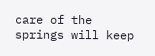care of the springs will keep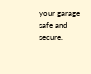your garage safe and secure.